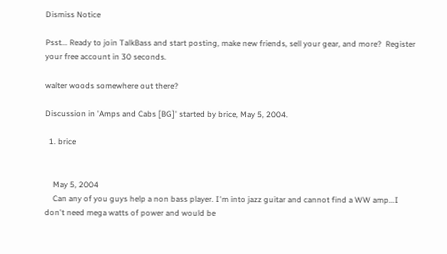Dismiss Notice

Psst... Ready to join TalkBass and start posting, make new friends, sell your gear, and more?  Register your free account in 30 seconds.

walter woods somewhere out there?

Discussion in 'Amps and Cabs [BG]' started by brice, May 5, 2004.

  1. brice


    May 5, 2004
    Can any of you guys help a non bass player. I'm into jazz guitar and cannot find a WW amp...I don't need mega watts of power and would be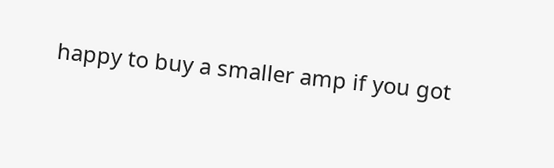happy to buy a smaller amp if you got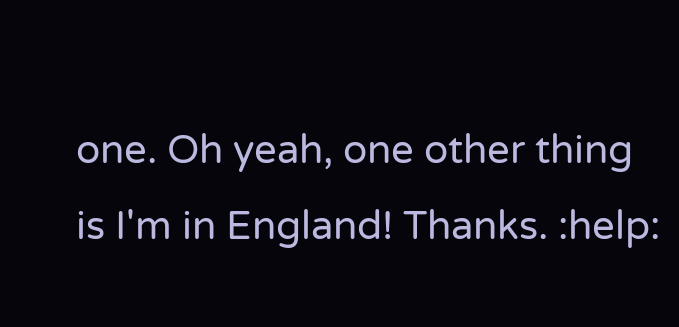one. Oh yeah, one other thing is I'm in England! Thanks. :help: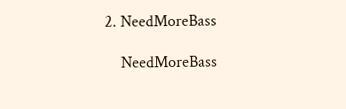2. NeedMoreBass

    NeedMoreBass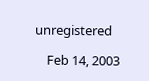unregistered

    Feb 14, 2003